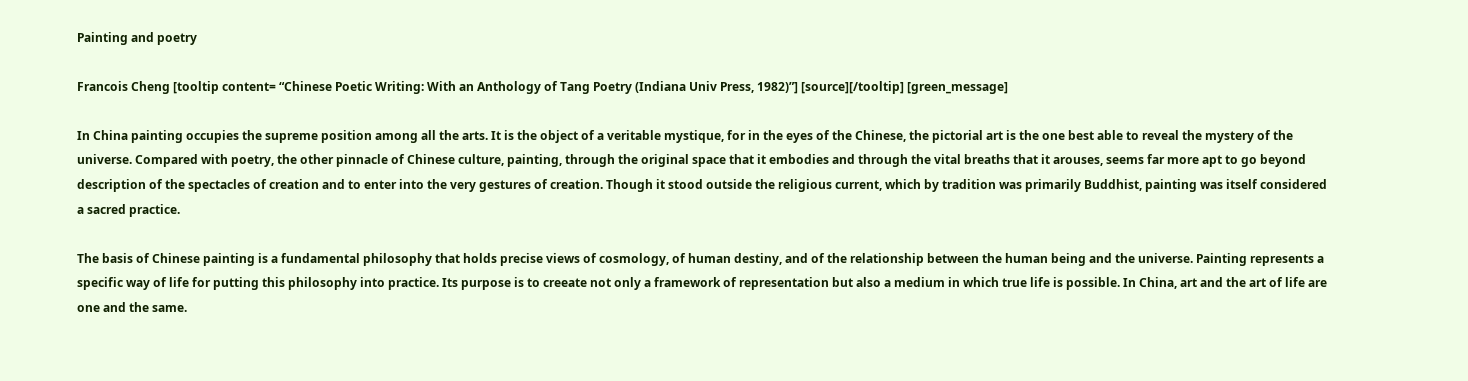Painting and poetry

Francois Cheng [tooltip content= “Chinese Poetic Writing: With an Anthology of Tang Poetry (Indiana Univ Press, 1982)”] [source][/tooltip] [green_message]

In China painting occupies the supreme position among all the arts. It is the object of a veritable mystique, for in the eyes of the Chinese, the pictorial art is the one best able to reveal the mystery of the universe. Compared with poetry, the other pinnacle of Chinese culture, painting, through the original space that it embodies and through the vital breaths that it arouses, seems far more apt to go beyond description of the spectacles of creation and to enter into the very gestures of creation. Though it stood outside the religious current, which by tradition was primarily Buddhist, painting was itself considered a sacred practice.

The basis of Chinese painting is a fundamental philosophy that holds precise views of cosmology, of human destiny, and of the relationship between the human being and the universe. Painting represents a specific way of life for putting this philosophy into practice. Its purpose is to creeate not only a framework of representation but also a medium in which true life is possible. In China, art and the art of life are one and the same.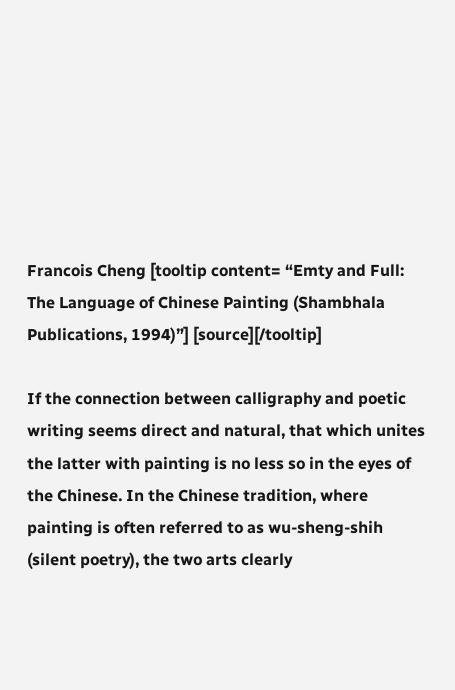Francois Cheng [tooltip content= “Emty and Full: The Language of Chinese Painting (Shambhala Publications, 1994)”] [source][/tooltip]

If the connection between calligraphy and poetic writing seems direct and natural, that which unites the latter with painting is no less so in the eyes of the Chinese. In the Chinese tradition, where painting is often referred to as wu-sheng-shih (silent poetry), the two arts clearly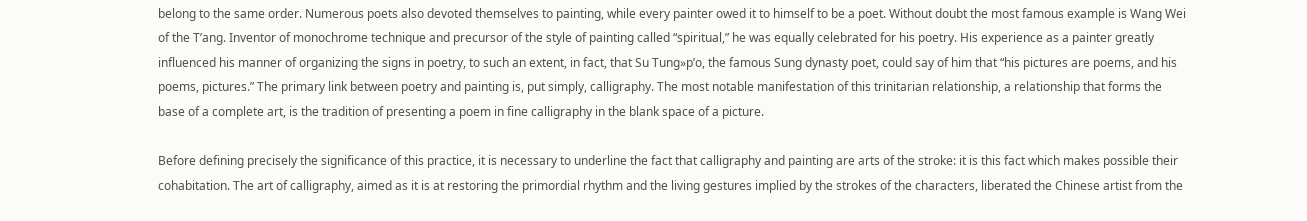belong to the same order. Numerous poets also devoted themselves to painting, while every painter owed it to himself to be a poet. Without doubt the most famous example is Wang Wei of the T’ang. Inventor of monochrome technique and precursor of the style of painting called “spiritual,” he was equally celebrated for his poetry. His experience as a painter greatly influenced his manner of organizing the signs in poetry, to such an extent, in fact, that Su Tung»p’o, the famous Sung dynasty poet, could say of him that “his pictures are poems, and his poems, pictures.” The primary link between poetry and painting is, put simply, calligraphy. The most notable manifestation of this trinitarian relationship, a relationship that forms the base of a complete art, is the tradition of presenting a poem in fine calligraphy in the blank space of a picture.

Before defining precisely the significance of this practice, it is necessary to underline the fact that calligraphy and painting are arts of the stroke: it is this fact which makes possible their cohabitation. The art of calligraphy, aimed as it is at restoring the primordial rhythm and the living gestures implied by the strokes of the characters, liberated the Chinese artist from the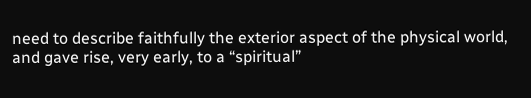need to describe faithfully the exterior aspect of the physical world, and gave rise, very early, to a “spiritual”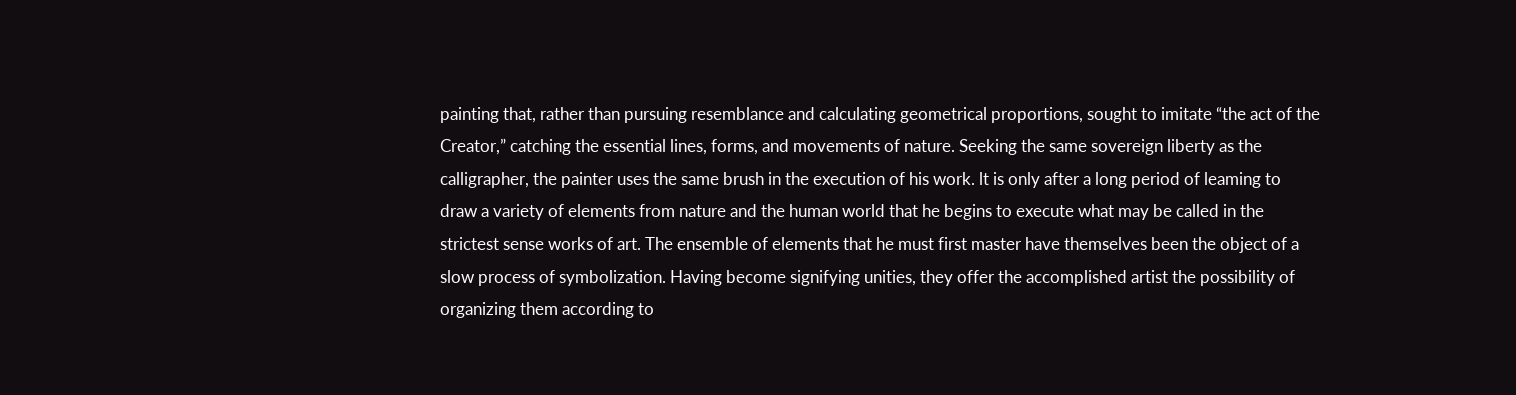painting that, rather than pursuing resemblance and calculating geometrical proportions, sought to imitate “the act of the Creator,” catching the essential lines, forms, and movements of nature. Seeking the same sovereign liberty as the calligrapher, the painter uses the same brush in the execution of his work. lt is only after a long period of leaming to draw a variety of elements from nature and the human world that he begins to execute what may be called in the strictest sense works of art. The ensemble of elements that he must first master have themselves been the object of a slow process of symbolization. Having become signifying unities, they offer the accomplished artist the possibility of organizing them according to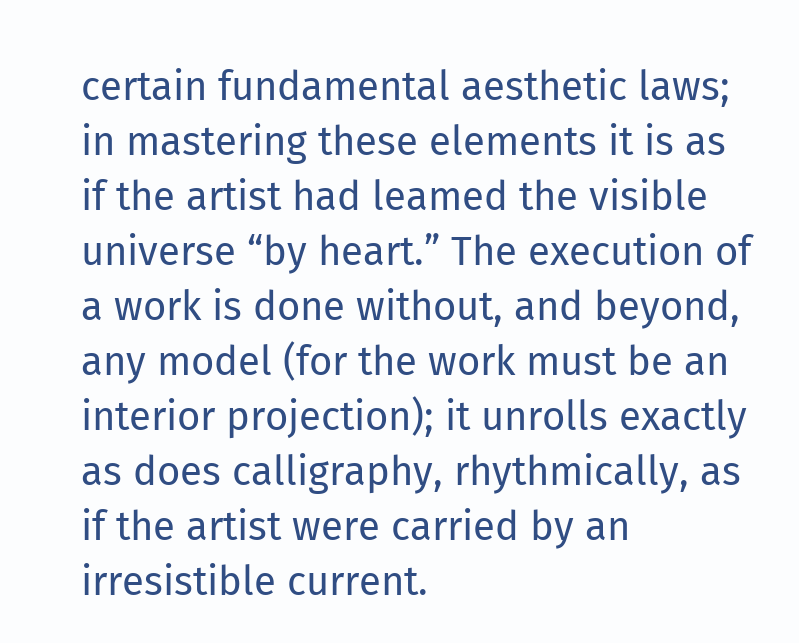certain fundamental aesthetic laws; in mastering these elements it is as if the artist had leamed the visible universe “by heart.” The execution of a work is done without, and beyond, any model (for the work must be an interior projection); it unrolls exactly as does calligraphy, rhythmically, as if the artist were carried by an irresistible current.